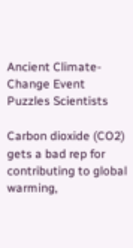Ancient Climate-Change Event Puzzles Scientists

Carbon dioxide (CO2) gets a bad rep for contributing to global warming,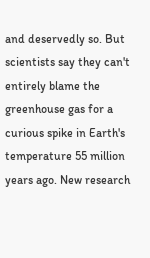and deservedly so. But scientists say they can't entirely blame the greenhouse gas for a curious spike in Earth's temperature 55 million years ago. New research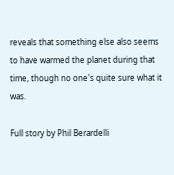reveals that something else also seems to have warmed the planet during that time, though no one's quite sure what it was.

Full story by Phil Berardelli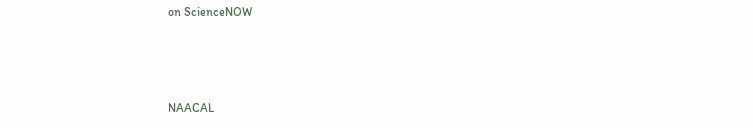on ScienceNOW



NAACAL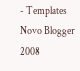- Templates Novo Blogger 2008